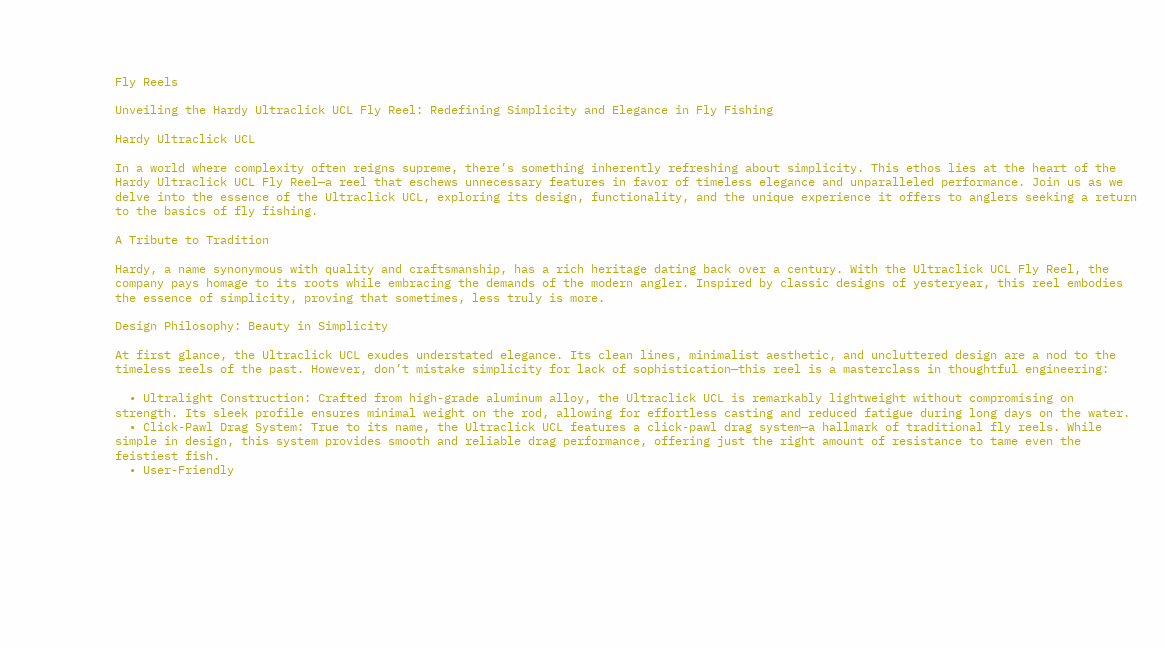Fly Reels

Unveiling the Hardy Ultraclick UCL Fly Reel: Redefining Simplicity and Elegance in Fly Fishing

Hardy Ultraclick UCL

In a world where complexity often reigns supreme, there’s something inherently refreshing about simplicity. This ethos lies at the heart of the Hardy Ultraclick UCL Fly Reel—a reel that eschews unnecessary features in favor of timeless elegance and unparalleled performance. Join us as we delve into the essence of the Ultraclick UCL, exploring its design, functionality, and the unique experience it offers to anglers seeking a return to the basics of fly fishing.

A Tribute to Tradition

Hardy, a name synonymous with quality and craftsmanship, has a rich heritage dating back over a century. With the Ultraclick UCL Fly Reel, the company pays homage to its roots while embracing the demands of the modern angler. Inspired by classic designs of yesteryear, this reel embodies the essence of simplicity, proving that sometimes, less truly is more.

Design Philosophy: Beauty in Simplicity

At first glance, the Ultraclick UCL exudes understated elegance. Its clean lines, minimalist aesthetic, and uncluttered design are a nod to the timeless reels of the past. However, don’t mistake simplicity for lack of sophistication—this reel is a masterclass in thoughtful engineering:

  • Ultralight Construction: Crafted from high-grade aluminum alloy, the Ultraclick UCL is remarkably lightweight without compromising on strength. Its sleek profile ensures minimal weight on the rod, allowing for effortless casting and reduced fatigue during long days on the water.
  • Click-Pawl Drag System: True to its name, the Ultraclick UCL features a click-pawl drag system—a hallmark of traditional fly reels. While simple in design, this system provides smooth and reliable drag performance, offering just the right amount of resistance to tame even the feistiest fish.
  • User-Friendly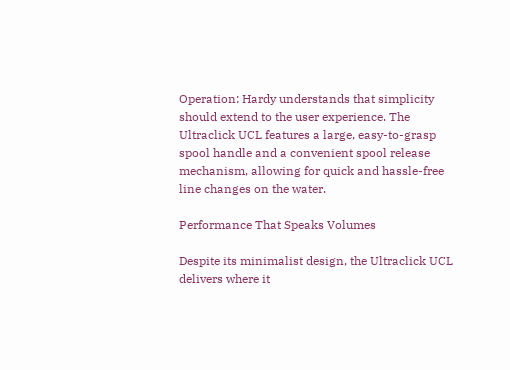Operation: Hardy understands that simplicity should extend to the user experience. The Ultraclick UCL features a large, easy-to-grasp spool handle and a convenient spool release mechanism, allowing for quick and hassle-free line changes on the water.

Performance That Speaks Volumes

Despite its minimalist design, the Ultraclick UCL delivers where it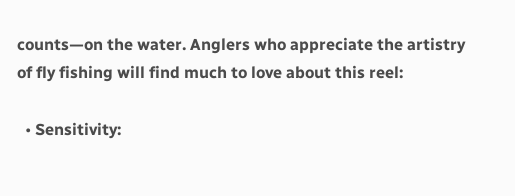counts—on the water. Anglers who appreciate the artistry of fly fishing will find much to love about this reel:

  • Sensitivity: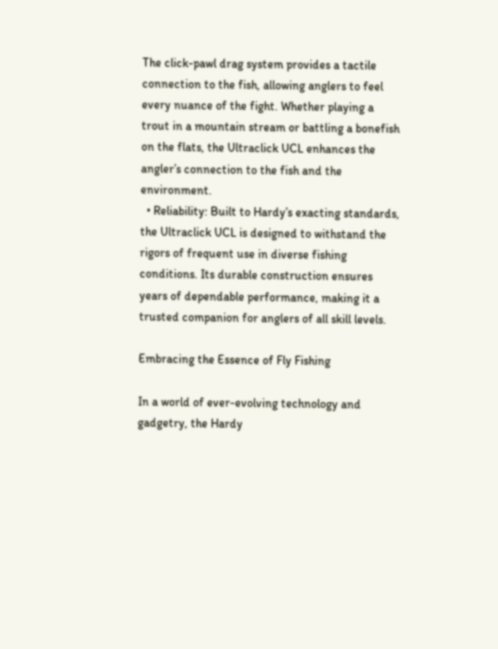The click-pawl drag system provides a tactile connection to the fish, allowing anglers to feel every nuance of the fight. Whether playing a trout in a mountain stream or battling a bonefish on the flats, the Ultraclick UCL enhances the angler’s connection to the fish and the environment.
  • Reliability: Built to Hardy’s exacting standards, the Ultraclick UCL is designed to withstand the rigors of frequent use in diverse fishing conditions. Its durable construction ensures years of dependable performance, making it a trusted companion for anglers of all skill levels.

Embracing the Essence of Fly Fishing

In a world of ever-evolving technology and gadgetry, the Hardy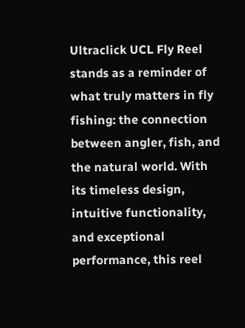Ultraclick UCL Fly Reel stands as a reminder of what truly matters in fly fishing: the connection between angler, fish, and the natural world. With its timeless design, intuitive functionality, and exceptional performance, this reel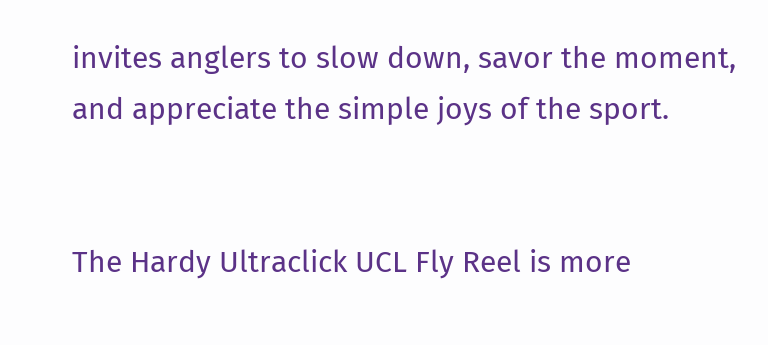invites anglers to slow down, savor the moment, and appreciate the simple joys of the sport.


The Hardy Ultraclick UCL Fly Reel is more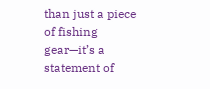than just a piece of fishing gear—it’s a statement of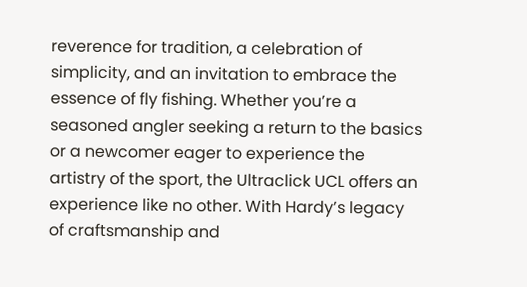reverence for tradition, a celebration of simplicity, and an invitation to embrace the essence of fly fishing. Whether you’re a seasoned angler seeking a return to the basics or a newcomer eager to experience the artistry of the sport, the Ultraclick UCL offers an experience like no other. With Hardy’s legacy of craftsmanship and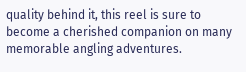quality behind it, this reel is sure to become a cherished companion on many memorable angling adventures.